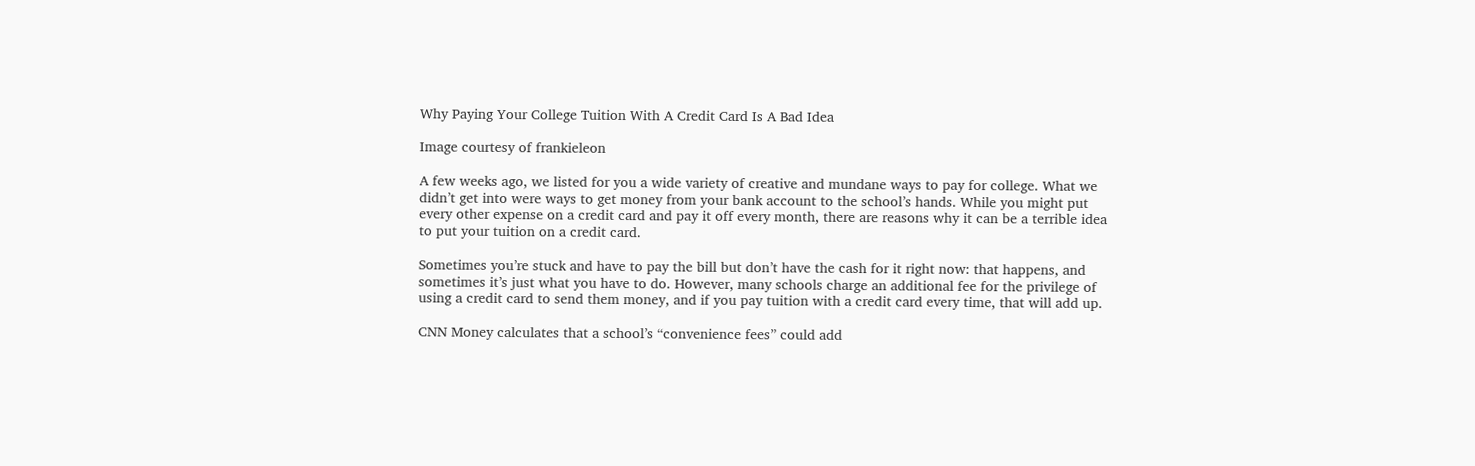Why Paying Your College Tuition With A Credit Card Is A Bad Idea

Image courtesy of frankieleon

A few weeks ago, we listed for you a wide variety of creative and mundane ways to pay for college. What we didn’t get into were ways to get money from your bank account to the school’s hands. While you might put every other expense on a credit card and pay it off every month, there are reasons why it can be a terrible idea to put your tuition on a credit card.

Sometimes you’re stuck and have to pay the bill but don’t have the cash for it right now: that happens, and sometimes it’s just what you have to do. However, many schools charge an additional fee for the privilege of using a credit card to send them money, and if you pay tuition with a credit card every time, that will add up.

CNN Money calculates that a school’s “convenience fees” could add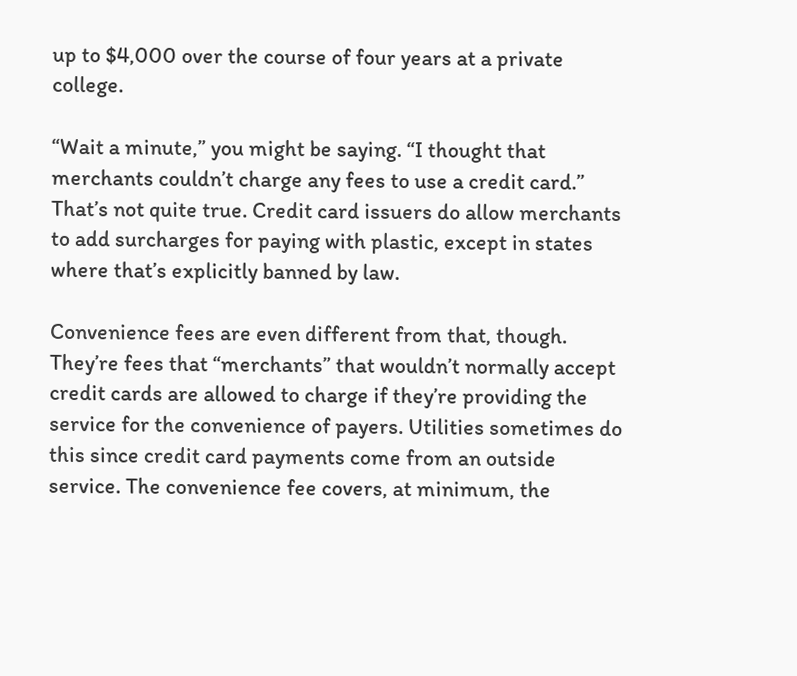up to $4,000 over the course of four years at a private college.

“Wait a minute,” you might be saying. “I thought that merchants couldn’t charge any fees to use a credit card.” That’s not quite true. Credit card issuers do allow merchants to add surcharges for paying with plastic, except in states where that’s explicitly banned by law.

Convenience fees are even different from that, though. They’re fees that “merchants” that wouldn’t normally accept credit cards are allowed to charge if they’re providing the service for the convenience of payers. Utilities sometimes do this since credit card payments come from an outside service. The convenience fee covers, at minimum, the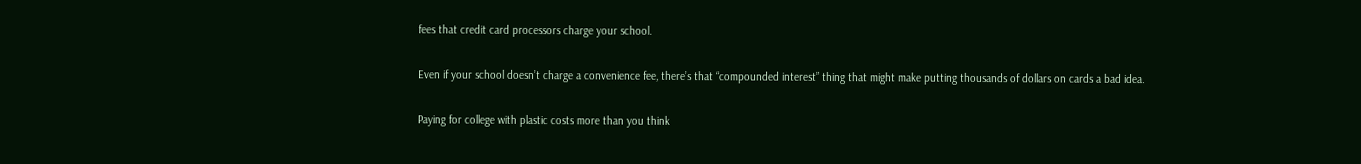fees that credit card processors charge your school.

Even if your school doesn’t charge a convenience fee, there’s that “compounded interest” thing that might make putting thousands of dollars on cards a bad idea.

Paying for college with plastic costs more than you think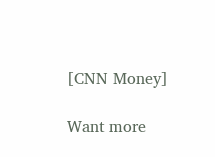[CNN Money]

Want more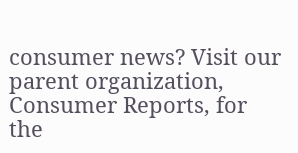consumer news? Visit our parent organization, Consumer Reports, for the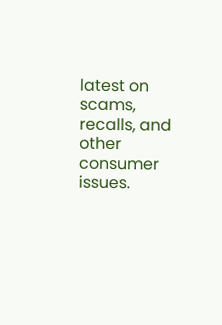latest on scams, recalls, and other consumer issues.